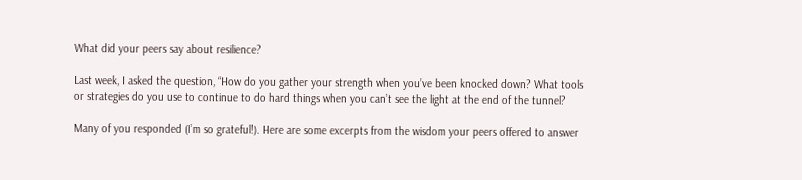What did your peers say about resilience?

Last week, I asked the question, “How do you gather your strength when you’ve been knocked down? What tools or strategies do you use to continue to do hard things when you can’t see the light at the end of the tunnel?

Many of you responded (I’m so grateful!). Here are some excerpts from the wisdom your peers offered to answer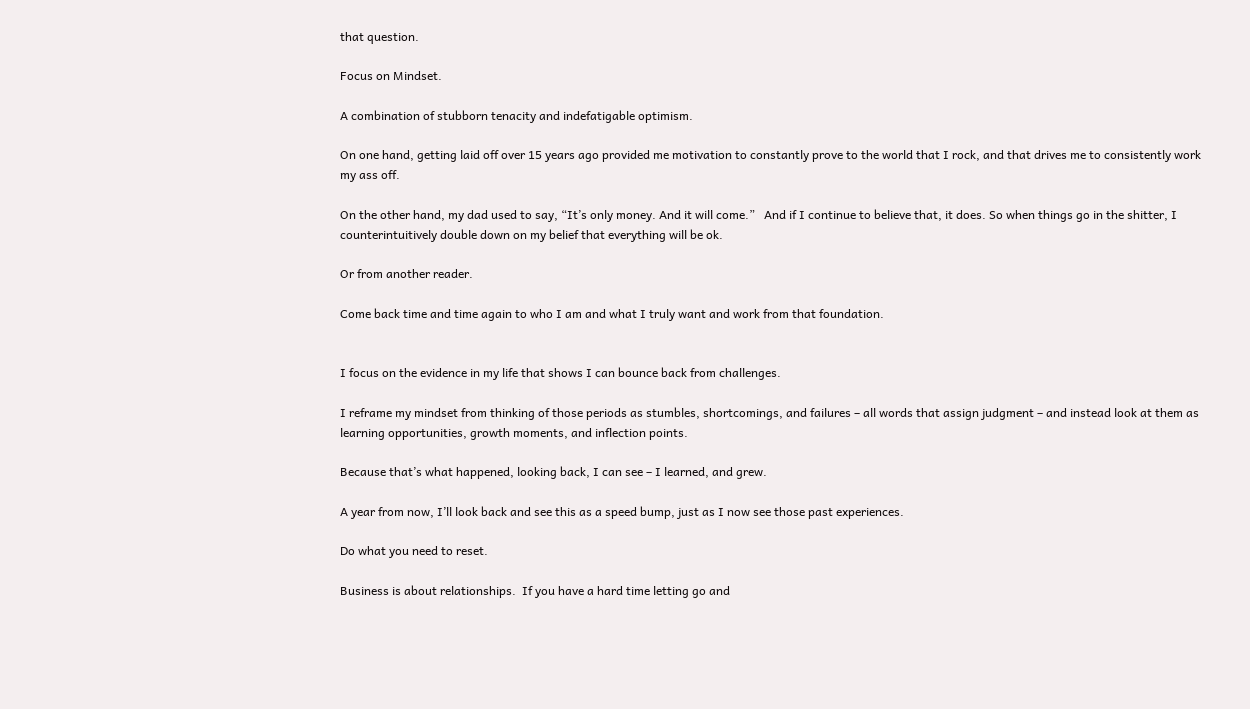that question.

Focus on Mindset.

A combination of stubborn tenacity and indefatigable optimism.

On one hand, getting laid off over 15 years ago provided me motivation to constantly prove to the world that I rock, and that drives me to consistently work my ass off.

On the other hand, my dad used to say, “It’s only money. And it will come.”   And if I continue to believe that, it does. So when things go in the shitter, I counterintuitively double down on my belief that everything will be ok.

Or from another reader.

Come back time and time again to who I am and what I truly want and work from that foundation.


I focus on the evidence in my life that shows I can bounce back from challenges.

I reframe my mindset from thinking of those periods as stumbles, shortcomings, and failures – all words that assign judgment – and instead look at them as learning opportunities, growth moments, and inflection points.

Because that’s what happened, looking back, I can see – I learned, and grew.

A year from now, I’ll look back and see this as a speed bump, just as I now see those past experiences.

Do what you need to reset.

Business is about relationships.  If you have a hard time letting go and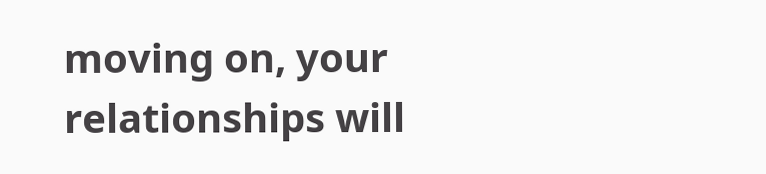moving on, your relationships will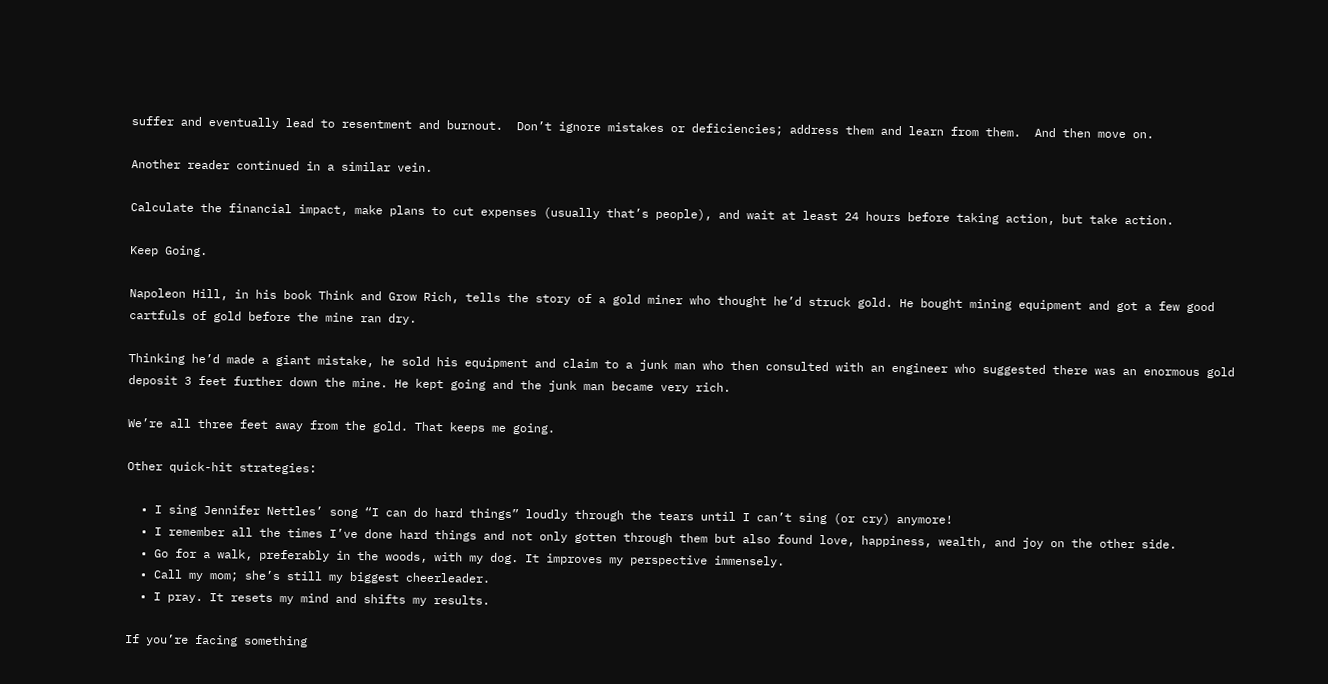suffer and eventually lead to resentment and burnout.  Don’t ignore mistakes or deficiencies; address them and learn from them.  And then move on.

Another reader continued in a similar vein.

Calculate the financial impact, make plans to cut expenses (usually that’s people), and wait at least 24 hours before taking action, but take action.

Keep Going.

Napoleon Hill, in his book Think and Grow Rich, tells the story of a gold miner who thought he’d struck gold. He bought mining equipment and got a few good cartfuls of gold before the mine ran dry.

Thinking he’d made a giant mistake, he sold his equipment and claim to a junk man who then consulted with an engineer who suggested there was an enormous gold deposit 3 feet further down the mine. He kept going and the junk man became very rich.

We’re all three feet away from the gold. That keeps me going.

Other quick-hit strategies:

  • I sing Jennifer Nettles’ song “I can do hard things” loudly through the tears until I can’t sing (or cry) anymore!
  • I remember all the times I’ve done hard things and not only gotten through them but also found love, happiness, wealth, and joy on the other side.
  • Go for a walk, preferably in the woods, with my dog. It improves my perspective immensely.
  • Call my mom; she’s still my biggest cheerleader.
  • I pray. It resets my mind and shifts my results.

If you’re facing something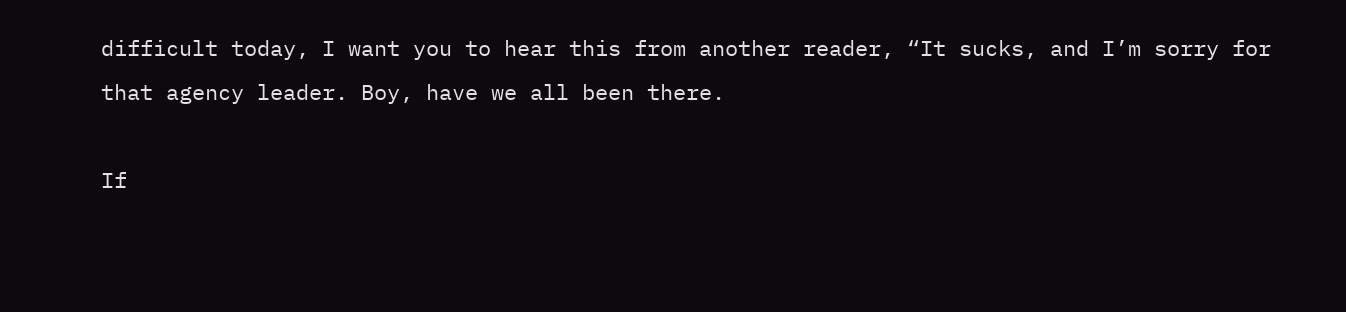difficult today, I want you to hear this from another reader, “It sucks, and I’m sorry for that agency leader. Boy, have we all been there.

If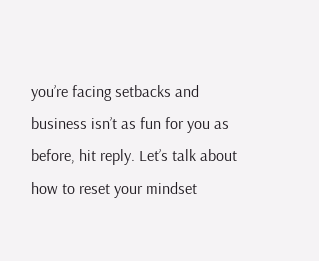you’re facing setbacks and business isn’t as fun for you as before, hit reply. Let’s talk about how to reset your mindset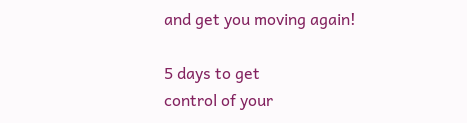and get you moving again!

5 days to get
control of your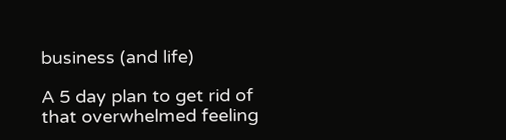business (and life)

A 5 day plan to get rid of that overwhelmed feeling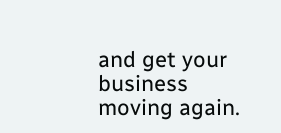and get your business moving again.